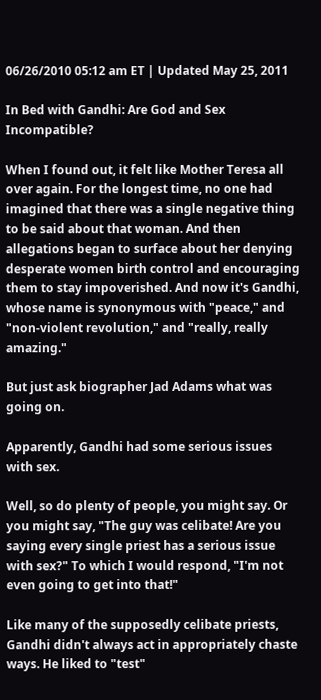06/26/2010 05:12 am ET | Updated May 25, 2011

In Bed with Gandhi: Are God and Sex Incompatible?

When I found out, it felt like Mother Teresa all over again. For the longest time, no one had imagined that there was a single negative thing to be said about that woman. And then allegations began to surface about her denying desperate women birth control and encouraging them to stay impoverished. And now it's Gandhi, whose name is synonymous with "peace," and "non-violent revolution," and "really, really amazing."

But just ask biographer Jad Adams what was going on.

Apparently, Gandhi had some serious issues with sex.

Well, so do plenty of people, you might say. Or you might say, "The guy was celibate! Are you saying every single priest has a serious issue with sex?" To which I would respond, "I'm not even going to get into that!"

Like many of the supposedly celibate priests, Gandhi didn't always act in appropriately chaste ways. He liked to "test"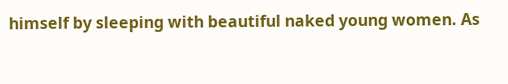himself by sleeping with beautiful naked young women. As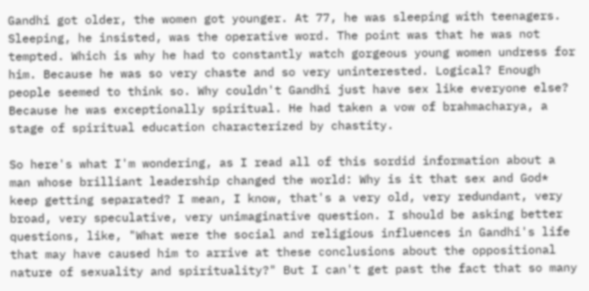Gandhi got older, the women got younger. At 77, he was sleeping with teenagers. Sleeping, he insisted, was the operative word. The point was that he was not tempted. Which is why he had to constantly watch gorgeous young women undress for him. Because he was so very chaste and so very uninterested. Logical? Enough people seemed to think so. Why couldn't Gandhi just have sex like everyone else? Because he was exceptionally spiritual. He had taken a vow of brahmacharya, a stage of spiritual education characterized by chastity.

So here's what I'm wondering, as I read all of this sordid information about a man whose brilliant leadership changed the world: Why is it that sex and God* keep getting separated? I mean, I know, that's a very old, very redundant, very broad, very speculative, very unimaginative question. I should be asking better questions, like, "What were the social and religious influences in Gandhi's life that may have caused him to arrive at these conclusions about the oppositional nature of sexuality and spirituality?" But I can't get past the fact that so many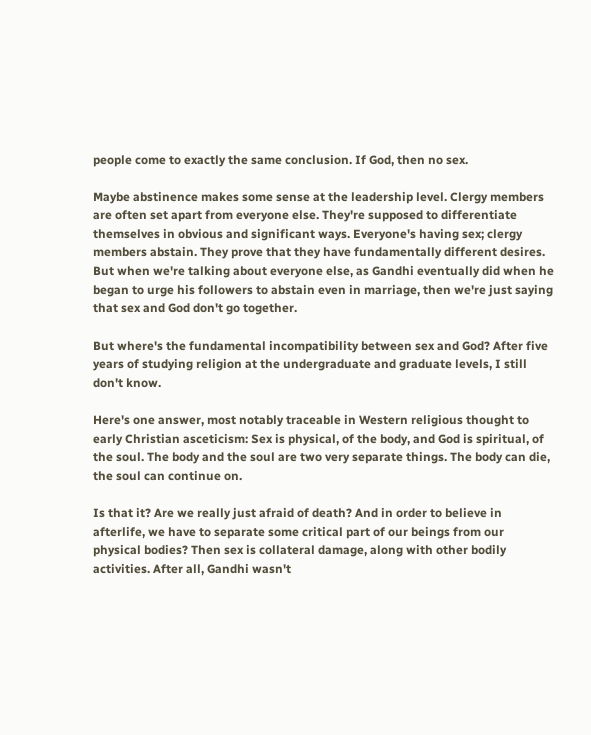people come to exactly the same conclusion. If God, then no sex.

Maybe abstinence makes some sense at the leadership level. Clergy members are often set apart from everyone else. They're supposed to differentiate themselves in obvious and significant ways. Everyone's having sex; clergy members abstain. They prove that they have fundamentally different desires. But when we're talking about everyone else, as Gandhi eventually did when he began to urge his followers to abstain even in marriage, then we're just saying that sex and God don't go together.

But where's the fundamental incompatibility between sex and God? After five years of studying religion at the undergraduate and graduate levels, I still don't know.

Here's one answer, most notably traceable in Western religious thought to early Christian asceticism: Sex is physical, of the body, and God is spiritual, of the soul. The body and the soul are two very separate things. The body can die, the soul can continue on.

Is that it? Are we really just afraid of death? And in order to believe in afterlife, we have to separate some critical part of our beings from our physical bodies? Then sex is collateral damage, along with other bodily activities. After all, Gandhi wasn't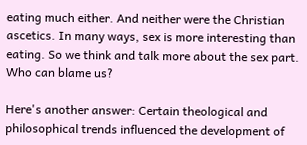eating much either. And neither were the Christian ascetics. In many ways, sex is more interesting than eating. So we think and talk more about the sex part. Who can blame us?

Here's another answer: Certain theological and philosophical trends influenced the development of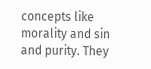concepts like morality and sin and purity. They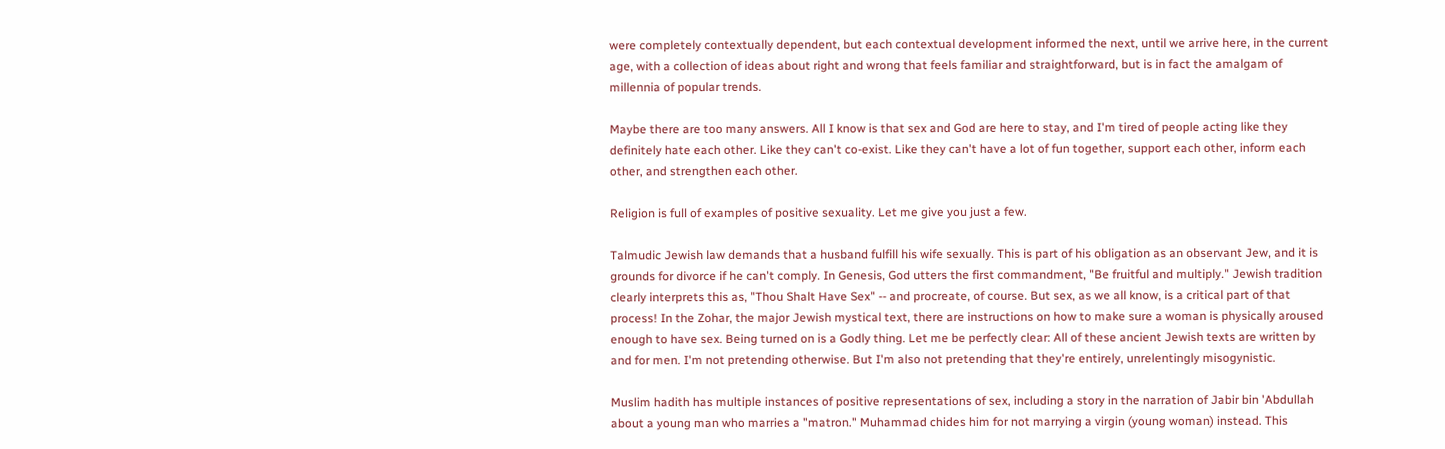were completely contextually dependent, but each contextual development informed the next, until we arrive here, in the current age, with a collection of ideas about right and wrong that feels familiar and straightforward, but is in fact the amalgam of millennia of popular trends.

Maybe there are too many answers. All I know is that sex and God are here to stay, and I'm tired of people acting like they definitely hate each other. Like they can't co-exist. Like they can't have a lot of fun together, support each other, inform each other, and strengthen each other.

Religion is full of examples of positive sexuality. Let me give you just a few.

Talmudic Jewish law demands that a husband fulfill his wife sexually. This is part of his obligation as an observant Jew, and it is grounds for divorce if he can't comply. In Genesis, God utters the first commandment, "Be fruitful and multiply." Jewish tradition clearly interprets this as, "Thou Shalt Have Sex" -- and procreate, of course. But sex, as we all know, is a critical part of that process! In the Zohar, the major Jewish mystical text, there are instructions on how to make sure a woman is physically aroused enough to have sex. Being turned on is a Godly thing. Let me be perfectly clear: All of these ancient Jewish texts are written by and for men. I'm not pretending otherwise. But I'm also not pretending that they're entirely, unrelentingly misogynistic.

Muslim hadith has multiple instances of positive representations of sex, including a story in the narration of Jabir bin 'Abdullah about a young man who marries a "matron." Muhammad chides him for not marrying a virgin (young woman) instead. This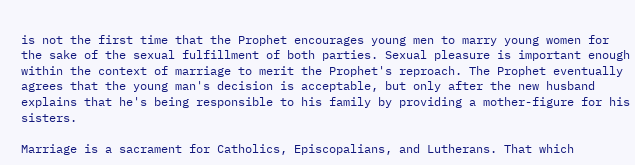is not the first time that the Prophet encourages young men to marry young women for the sake of the sexual fulfillment of both parties. Sexual pleasure is important enough within the context of marriage to merit the Prophet's reproach. The Prophet eventually agrees that the young man's decision is acceptable, but only after the new husband explains that he's being responsible to his family by providing a mother-figure for his sisters.

Marriage is a sacrament for Catholics, Episcopalians, and Lutherans. That which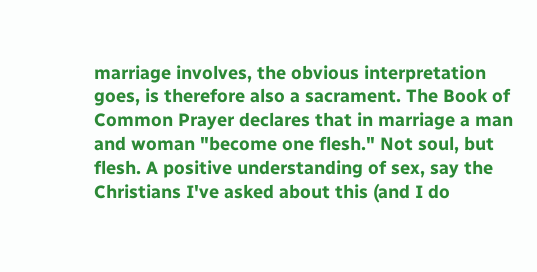marriage involves, the obvious interpretation goes, is therefore also a sacrament. The Book of Common Prayer declares that in marriage a man and woman "become one flesh." Not soul, but flesh. A positive understanding of sex, say the Christians I've asked about this (and I do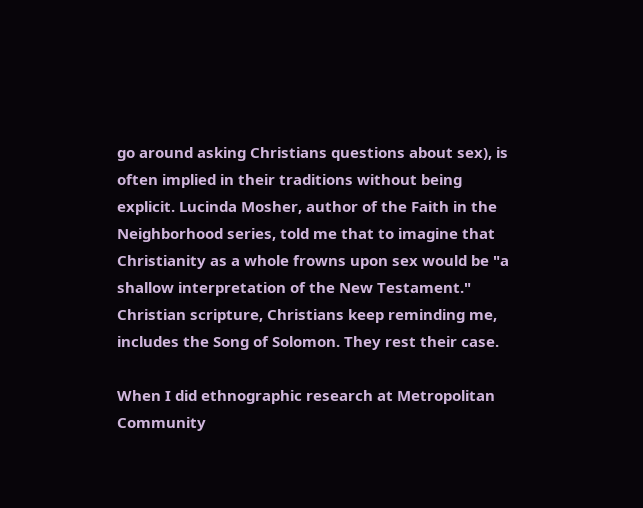go around asking Christians questions about sex), is often implied in their traditions without being explicit. Lucinda Mosher, author of the Faith in the Neighborhood series, told me that to imagine that Christianity as a whole frowns upon sex would be "a shallow interpretation of the New Testament." Christian scripture, Christians keep reminding me, includes the Song of Solomon. They rest their case.

When I did ethnographic research at Metropolitan Community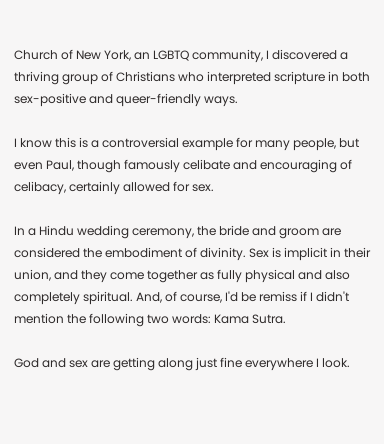Church of New York, an LGBTQ community, I discovered a thriving group of Christians who interpreted scripture in both sex-positive and queer-friendly ways.

I know this is a controversial example for many people, but even Paul, though famously celibate and encouraging of celibacy, certainly allowed for sex.

In a Hindu wedding ceremony, the bride and groom are considered the embodiment of divinity. Sex is implicit in their union, and they come together as fully physical and also completely spiritual. And, of course, I'd be remiss if I didn't mention the following two words: Kama Sutra.

God and sex are getting along just fine everywhere I look.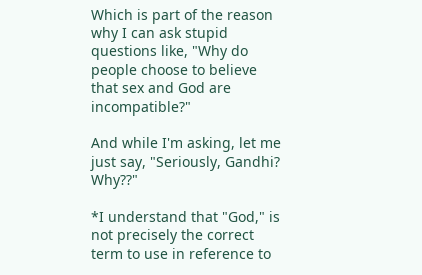Which is part of the reason why I can ask stupid questions like, "Why do people choose to believe that sex and God are incompatible?"

And while I'm asking, let me just say, "Seriously, Gandhi? Why??"

*I understand that "God," is not precisely the correct term to use in reference to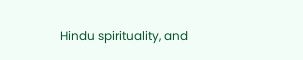Hindu spirituality, and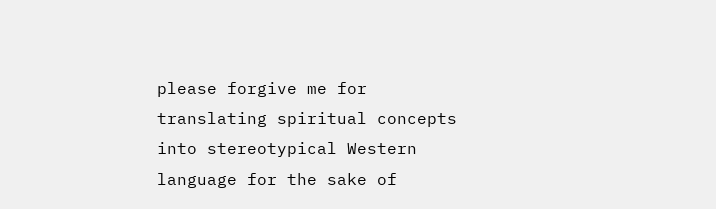please forgive me for translating spiritual concepts into stereotypical Western language for the sake of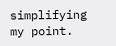simplifying my point.